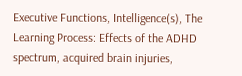Executive Functions, Intelligence(s), The Learning Process: Effects of the ADHD spectrum, acquired brain injuries,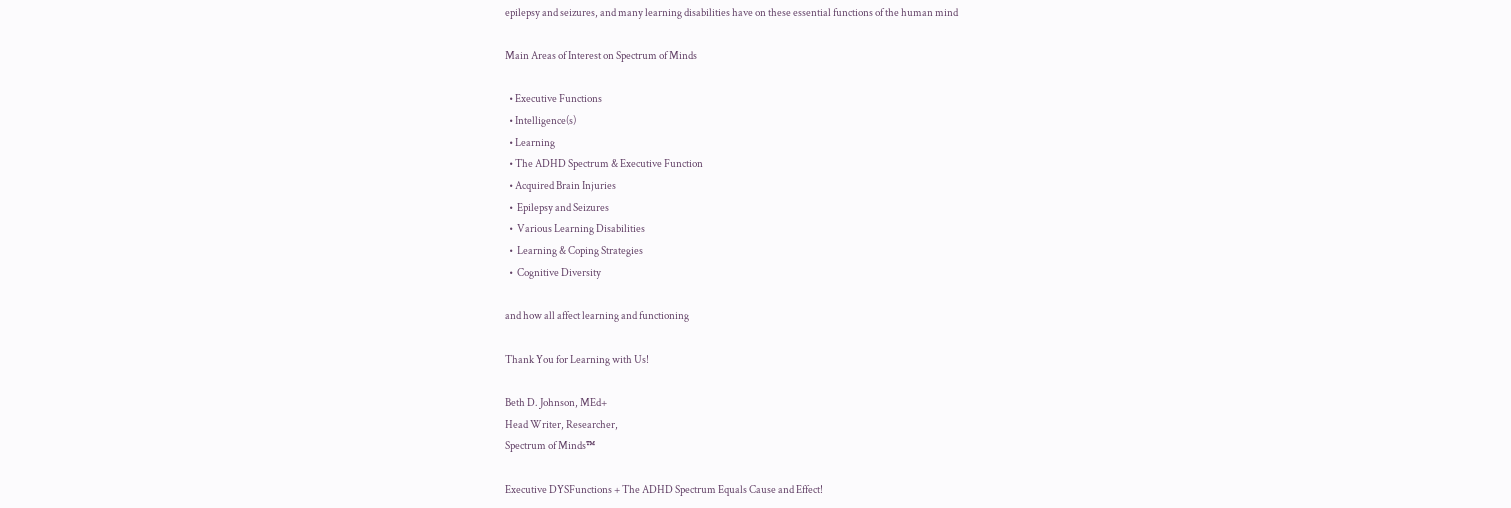epilepsy and seizures, and many learning disabilities have on these essential functions of the human mind

Main Areas of Interest on Spectrum of Minds

  • Executive Functions
  • Intelligence(s)
  • Learning
  • The ADHD Spectrum & Executive Function
  • Acquired Brain Injuries
  •  Epilepsy and Seizures
  •  Various Learning Disabilities
  •  Learning & Coping Strategies
  •  Cognitive Diversity

and how all affect learning and functioning

Thank You for Learning with Us!

Beth D. Johnson, MEd+
Head Writer, Researcher,
Spectrum of Minds™

Executive DYSFunctions + The ADHD Spectrum Equals Cause and Effect!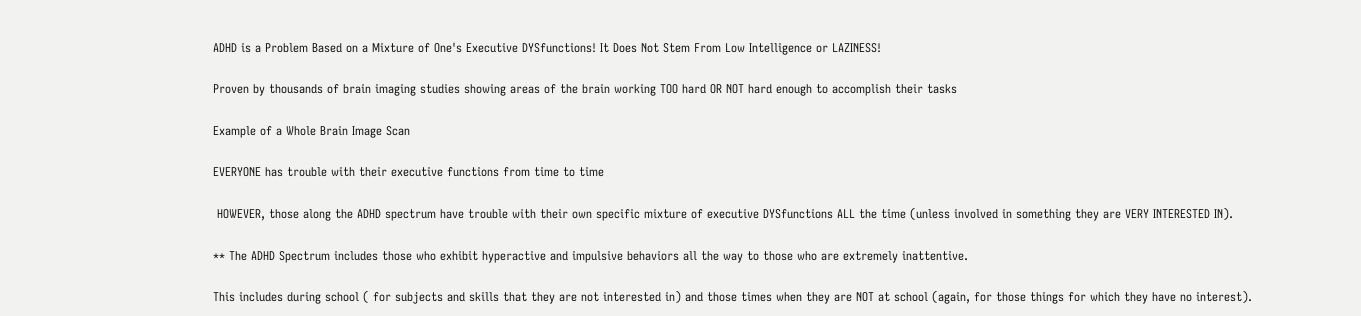ADHD is a Problem Based on a Mixture of One's Executive DYSfunctions! It Does Not Stem From Low Intelligence or LAZINESS!

Proven by thousands of brain imaging studies showing areas of the brain working TOO hard OR NOT hard enough to accomplish their tasks

Example of a Whole Brain Image Scan

EVERYONE has trouble with their executive functions from time to time

 HOWEVER, those along the ADHD spectrum have trouble with their own specific mixture of executive DYSfunctions ALL the time (unless involved in something they are VERY INTERESTED IN).

** The ADHD Spectrum includes those who exhibit hyperactive and impulsive behaviors all the way to those who are extremely inattentive.

This includes during school ( for subjects and skills that they are not interested in) and those times when they are NOT at school (again, for those things for which they have no interest).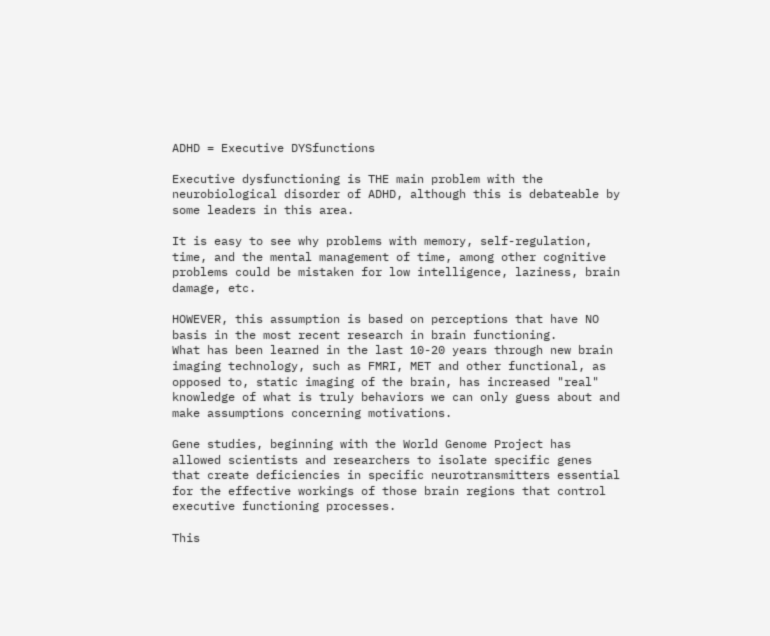ADHD = Executive DYSfunctions

Executive dysfunctioning is THE main problem with the neurobiological disorder of ADHD, although this is debateable by some leaders in this area.

It is easy to see why problems with memory, self-regulation, time, and the mental management of time, among other cognitive problems could be mistaken for low intelligence, laziness, brain damage, etc.

HOWEVER, this assumption is based on perceptions that have NO basis in the most recent research in brain functioning.
What has been learned in the last 10-20 years through new brain imaging technology, such as FMRI, MET and other functional, as opposed to, static imaging of the brain, has increased "real" knowledge of what is truly behaviors we can only guess about and make assumptions concerning motivations.

Gene studies, beginning with the World Genome Project has allowed scientists and researchers to isolate specific genes that create deficiencies in specific neurotransmitters essential for the effective workings of those brain regions that control executive functioning processes.

This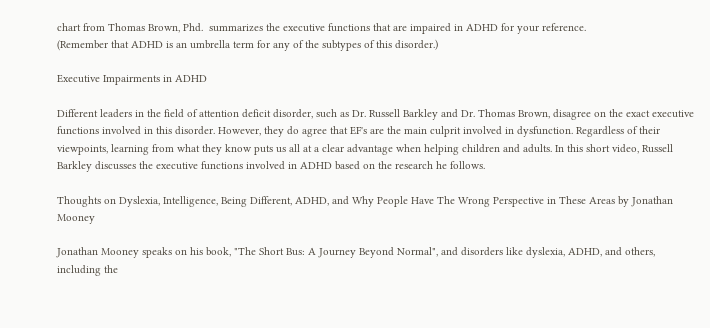chart from Thomas Brown, Phd.  summarizes the executive functions that are impaired in ADHD for your reference.
(Remember that ADHD is an umbrella term for any of the subtypes of this disorder.)

Executive Impairments in ADHD

Different leaders in the field of attention deficit disorder, such as Dr. Russell Barkley and Dr. Thomas Brown, disagree on the exact executive functions involved in this disorder. However, they do agree that EF's are the main culprit involved in dysfunction. Regardless of their viewpoints, learning from what they know puts us all at a clear advantage when helping children and adults. In this short video, Russell Barkley discusses the executive functions involved in ADHD based on the research he follows.

Thoughts on Dyslexia, Intelligence, Being Different, ADHD, and Why People Have The Wrong Perspective in These Areas by Jonathan Mooney

Jonathan Mooney speaks on his book, "The Short Bus: A Journey Beyond Normal", and disorders like dyslexia, ADHD, and others, including the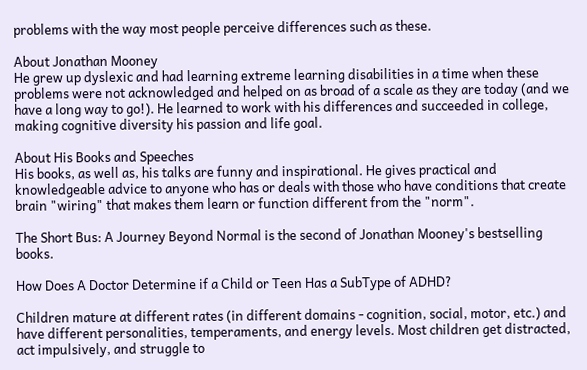problems with the way most people perceive differences such as these.

About Jonathan Mooney
He grew up dyslexic and had learning extreme learning disabilities in a time when these problems were not acknowledged and helped on as broad of a scale as they are today (and we have a long way to go!). He learned to work with his differences and succeeded in college, making cognitive diversity his passion and life goal.

About His Books and Speeches
His books, as well as, his talks are funny and inspirational. He gives practical and knowledgeable advice to anyone who has or deals with those who have conditions that create brain "wiring" that makes them learn or function different from the "norm".

The Short Bus: A Journey Beyond Normal is the second of Jonathan Mooney's bestselling books.

How Does A Doctor Determine if a Child or Teen Has a SubType of ADHD?

Children mature at different rates (in different domains - cognition, social, motor, etc.) and have different personalities, temperaments, and energy levels. Most children get distracted, act impulsively, and struggle to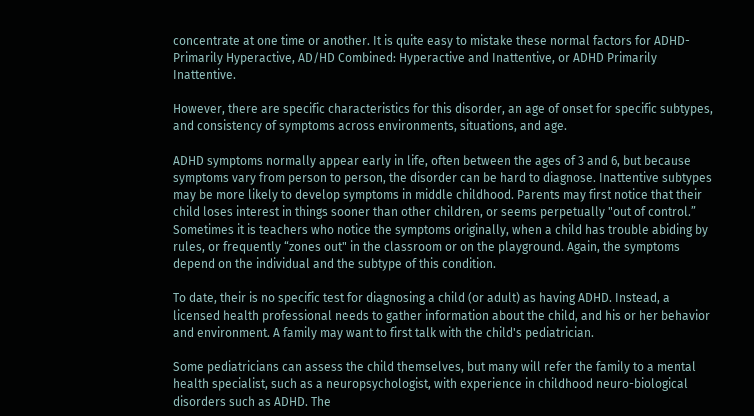concentrate at one time or another. It is quite easy to mistake these normal factors for ADHD-Primarily Hyperactive, AD/HD Combined: Hyperactive and Inattentive, or ADHD Primarily Inattentive.

However, there are specific characteristics for this disorder, an age of onset for specific subtypes, and consistency of symptoms across environments, situations, and age.

ADHD symptoms normally appear early in life, often between the ages of 3 and 6, but because symptoms vary from person to person, the disorder can be hard to diagnose. Inattentive subtypes may be more likely to develop symptoms in middle childhood. Parents may first notice that their child loses interest in things sooner than other children, or seems perpetually "out of control.” Sometimes it is teachers who notice the symptoms originally, when a child has trouble abiding by rules, or frequently “zones out" in the classroom or on the playground. Again, the symptoms depend on the individual and the subtype of this condition.

To date, their is no specific test for diagnosing a child (or adult) as having ADHD. Instead, a licensed health professional needs to gather information about the child, and his or her behavior and environment. A family may want to first talk with the child's pediatrician.

Some pediatricians can assess the child themselves, but many will refer the family to a mental health specialist, such as a neuropsychologist, with experience in childhood neuro-biological disorders such as ADHD. The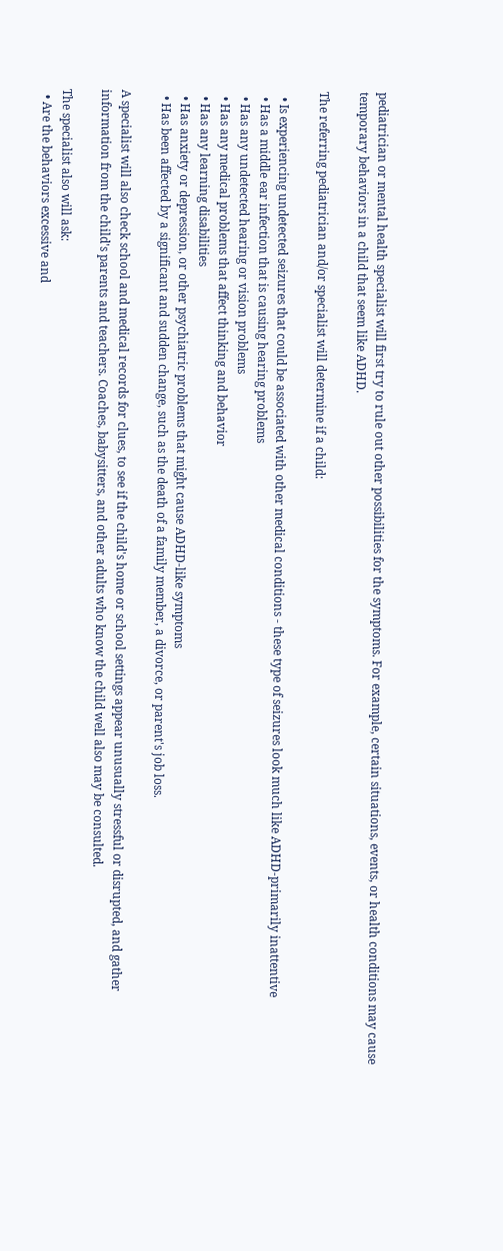pediatrician or mental health specialist will first try to rule out other possibilities for the symptoms. For example, certain situations, events, or health conditions may cause temporary behaviors in a child that seem like ADHD.

The referring pediatrician and/or specialist will determine if a child:

  • Is experiencing undetected seizures that could be associated with other medical conditions - these type of seizures look much like ADHD-primarily inattentive
  • Has a middle ear infection that is causing hearing problems
  • Has any undetected hearing or vision problems
  • Has any medical problems that affect thinking and behavior
  • Has any learning disabilities
  • Has anxiety or depression, or other psychiatric problems that might cause ADHD-like symptoms
  • Has been affected by a significant and sudden change, such as the death of a family member, a divorce, or parent's job loss.

A specialist will also check school and medical records for clues, to see if the child's home or school settings appear unusually stressful or disrupted, and gather information from the child's parents and teachers. Coaches, babysitters, and other adults who know the child well also may be consulted.

The specialist also will ask:
  • Are the behaviors excessive and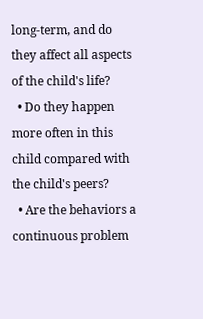long-term, and do they affect all aspects of the child's life?
  • Do they happen more often in this child compared with the child's peers?
  • Are the behaviors a continuous problem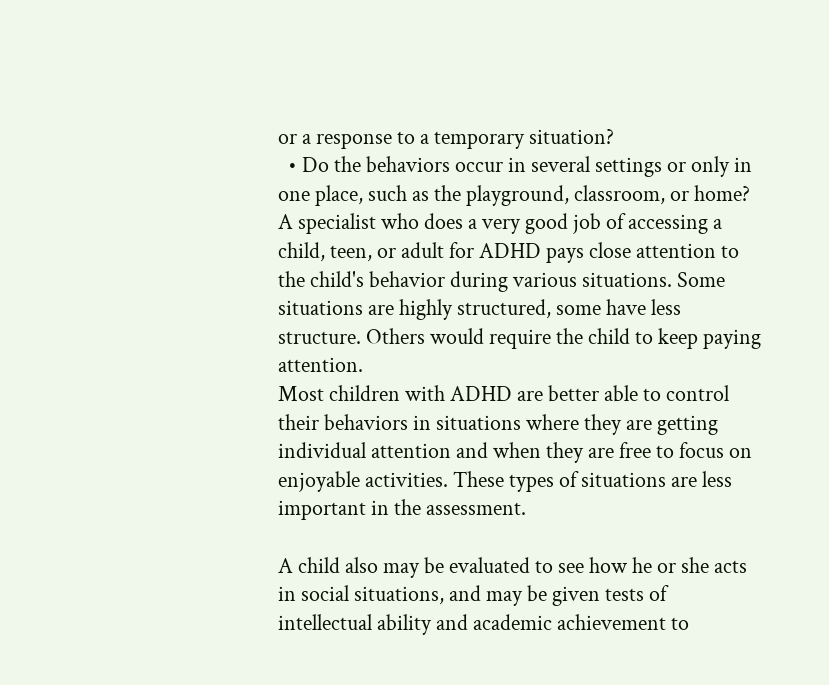or a response to a temporary situation?
  • Do the behaviors occur in several settings or only in one place, such as the playground, classroom, or home?
A specialist who does a very good job of accessing a child, teen, or adult for ADHD pays close attention to the child's behavior during various situations. Some situations are highly structured, some have less structure. Others would require the child to keep paying attention.
Most children with ADHD are better able to control their behaviors in situations where they are getting individual attention and when they are free to focus on enjoyable activities. These types of situations are less important in the assessment.

A child also may be evaluated to see how he or she acts in social situations, and may be given tests of intellectual ability and academic achievement to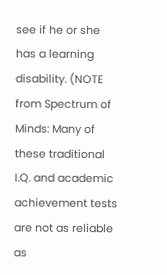see if he or she has a learning disability. (NOTE from Spectrum of Minds: Many of these traditional I.Q. and academic achievement tests are not as reliable as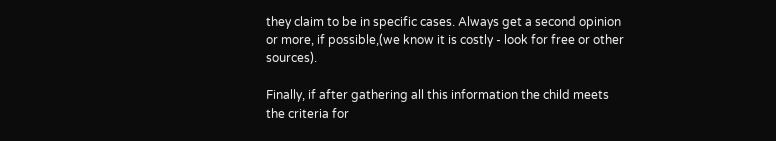they claim to be in specific cases. Always get a second opinion or more, if possible,(we know it is costly - look for free or other sources).

Finally, if after gathering all this information the child meets the criteria for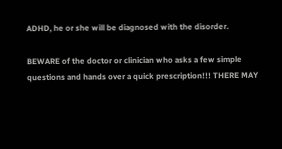ADHD, he or she will be diagnosed with the disorder.

BEWARE of the doctor or clinician who asks a few simple questions and hands over a quick prescription!!! THERE MAY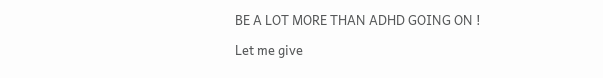BE A LOT MORE THAN ADHD GOING ON !

Let me give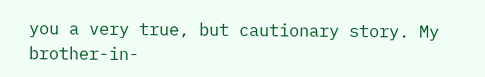you a very true, but cautionary story. My brother-in-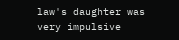law's daughter was very impulsive